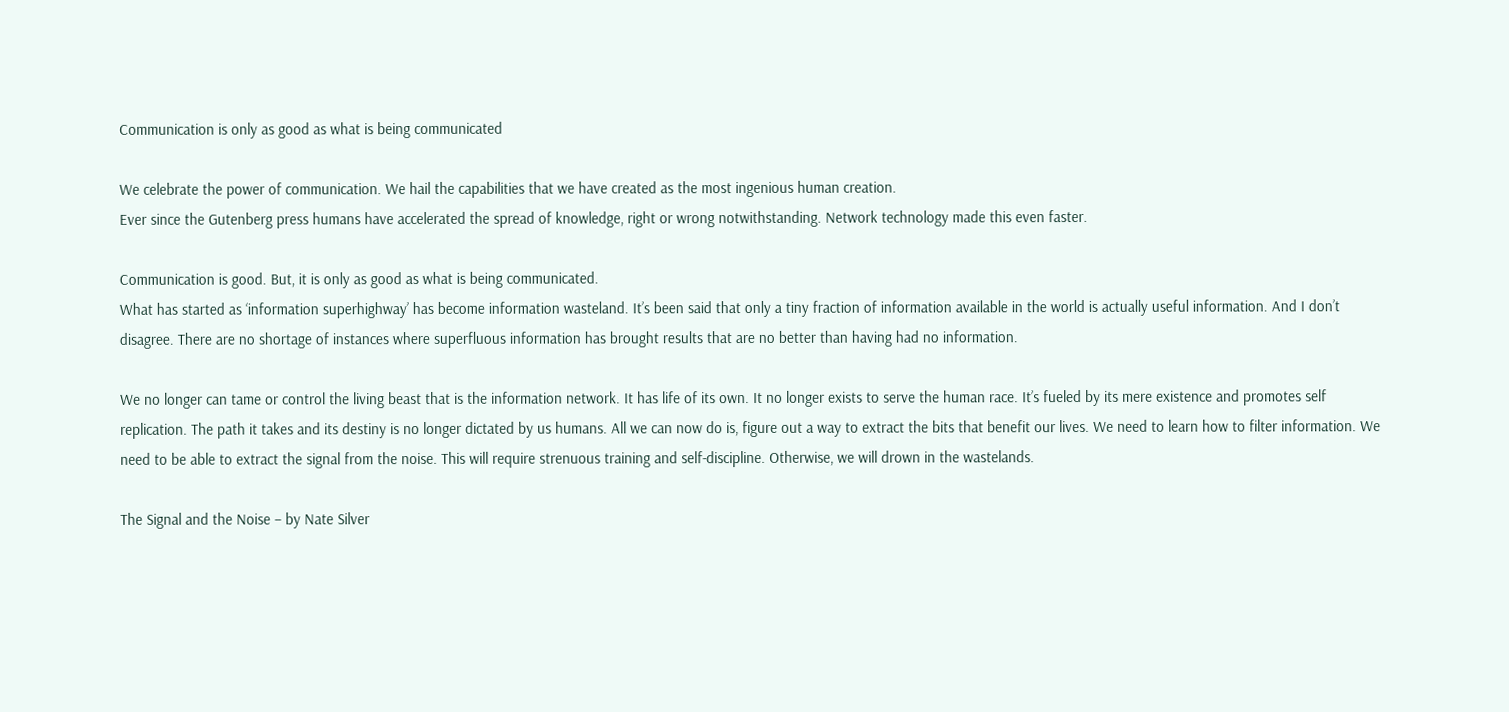Communication is only as good as what is being communicated

We celebrate the power of communication. We hail the capabilities that we have created as the most ingenious human creation.
Ever since the Gutenberg press humans have accelerated the spread of knowledge, right or wrong notwithstanding. Network technology made this even faster.

Communication is good. But, it is only as good as what is being communicated.
What has started as ‘information superhighway’ has become information wasteland. It’s been said that only a tiny fraction of information available in the world is actually useful information. And I don’t disagree. There are no shortage of instances where superfluous information has brought results that are no better than having had no information.

We no longer can tame or control the living beast that is the information network. It has life of its own. It no longer exists to serve the human race. It’s fueled by its mere existence and promotes self replication. The path it takes and its destiny is no longer dictated by us humans. All we can now do is, figure out a way to extract the bits that benefit our lives. We need to learn how to filter information. We need to be able to extract the signal from the noise. This will require strenuous training and self-discipline. Otherwise, we will drown in the wastelands.

The Signal and the Noise – by Nate Silver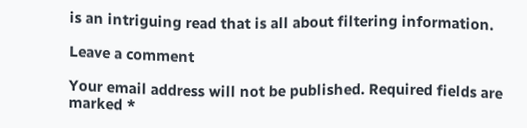is an intriguing read that is all about filtering information.

Leave a comment

Your email address will not be published. Required fields are marked *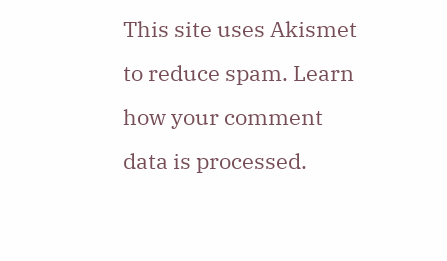This site uses Akismet to reduce spam. Learn how your comment data is processed.